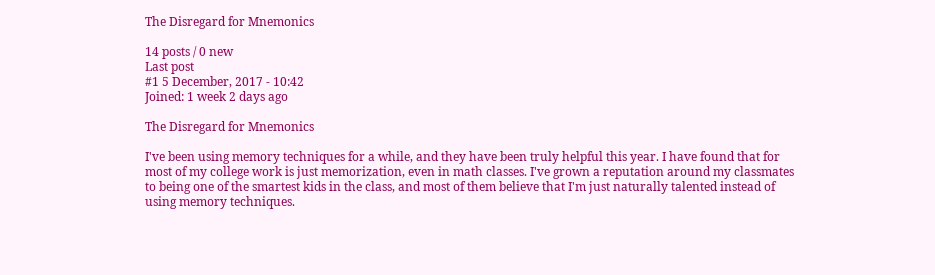The Disregard for Mnemonics

14 posts / 0 new
Last post
#1 5 December, 2017 - 10:42
Joined: 1 week 2 days ago

The Disregard for Mnemonics

I've been using memory techniques for a while, and they have been truly helpful this year. I have found that for most of my college work is just memorization, even in math classes. I've grown a reputation around my classmates to being one of the smartest kids in the class, and most of them believe that I'm just naturally talented instead of using memory techniques.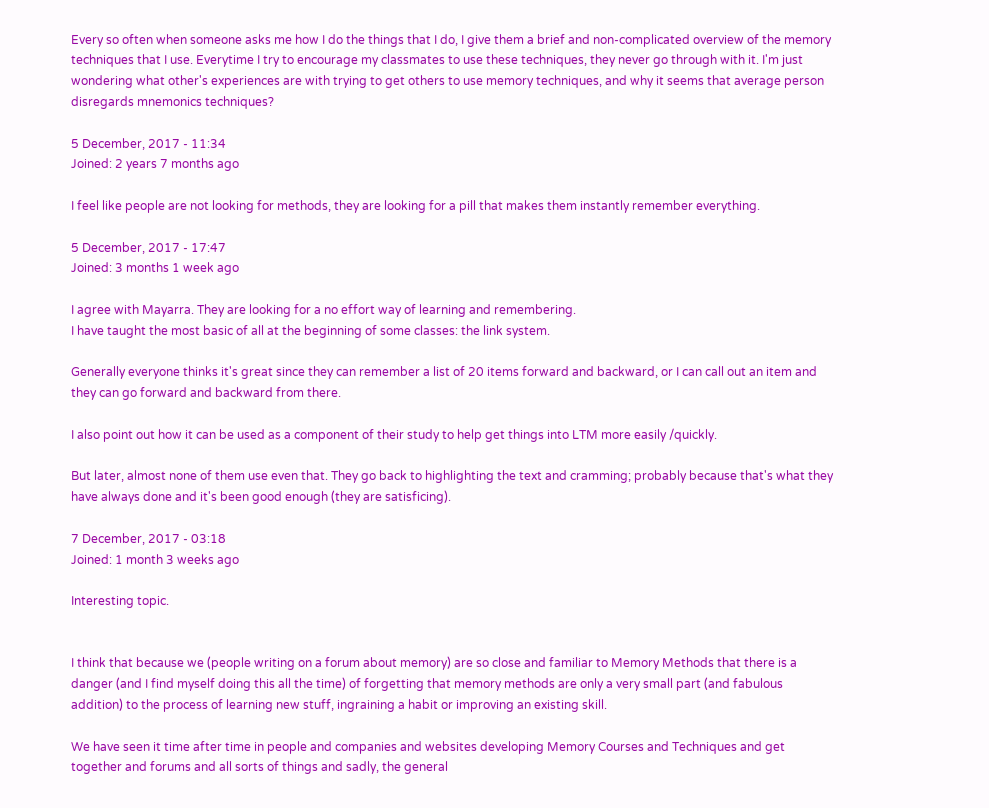Every so often when someone asks me how I do the things that I do, I give them a brief and non-complicated overview of the memory techniques that I use. Everytime I try to encourage my classmates to use these techniques, they never go through with it. I'm just wondering what other's experiences are with trying to get others to use memory techniques, and why it seems that average person disregards mnemonics techniques?

5 December, 2017 - 11:34
Joined: 2 years 7 months ago

I feel like people are not looking for methods, they are looking for a pill that makes them instantly remember everything.

5 December, 2017 - 17:47
Joined: 3 months 1 week ago

I agree with Mayarra. They are looking for a no effort way of learning and remembering.
I have taught the most basic of all at the beginning of some classes: the link system.

Generally everyone thinks it's great since they can remember a list of 20 items forward and backward, or I can call out an item and they can go forward and backward from there.

I also point out how it can be used as a component of their study to help get things into LTM more easily /quickly.

But later, almost none of them use even that. They go back to highlighting the text and cramming; probably because that's what they have always done and it's been good enough (they are satisficing).

7 December, 2017 - 03:18
Joined: 1 month 3 weeks ago

Interesting topic.


I think that because we (people writing on a forum about memory) are so close and familiar to Memory Methods that there is a danger (and I find myself doing this all the time) of forgetting that memory methods are only a very small part (and fabulous addition) to the process of learning new stuff, ingraining a habit or improving an existing skill.

We have seen it time after time in people and companies and websites developing Memory Courses and Techniques and get together and forums and all sorts of things and sadly, the general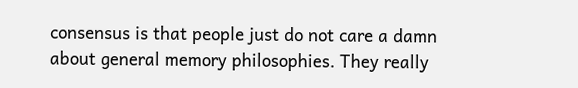consensus is that people just do not care a damn about general memory philosophies. They really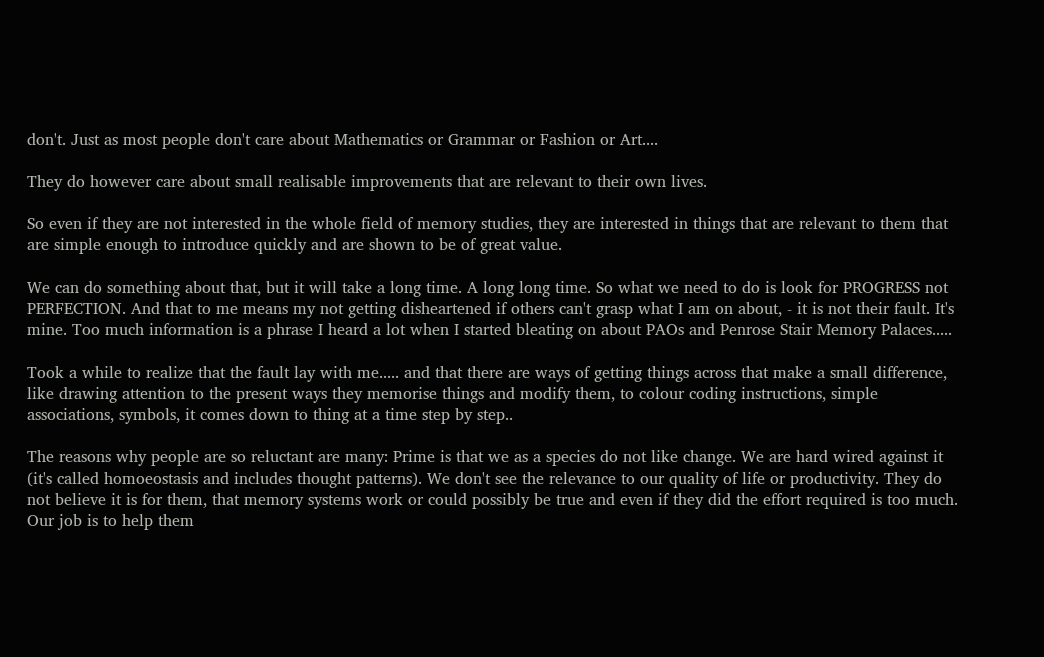don't. Just as most people don't care about Mathematics or Grammar or Fashion or Art....

They do however care about small realisable improvements that are relevant to their own lives.

So even if they are not interested in the whole field of memory studies, they are interested in things that are relevant to them that are simple enough to introduce quickly and are shown to be of great value.

We can do something about that, but it will take a long time. A long long time. So what we need to do is look for PROGRESS not PERFECTION. And that to me means my not getting disheartened if others can't grasp what I am on about, - it is not their fault. It's mine. Too much information is a phrase I heard a lot when I started bleating on about PAOs and Penrose Stair Memory Palaces.....

Took a while to realize that the fault lay with me..... and that there are ways of getting things across that make a small difference, like drawing attention to the present ways they memorise things and modify them, to colour coding instructions, simple associations, symbols, it comes down to thing at a time step by step..

The reasons why people are so reluctant are many: Prime is that we as a species do not like change. We are hard wired against it (it's called homoeostasis and includes thought patterns). We don't see the relevance to our quality of life or productivity. They do not believe it is for them, that memory systems work or could possibly be true and even if they did the effort required is too much. Our job is to help them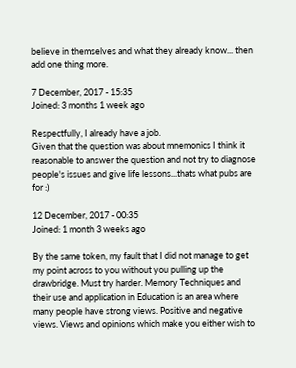believe in themselves and what they already know... then add one thing more.

7 December, 2017 - 15:35
Joined: 3 months 1 week ago

Respectfully, I already have a job.
Given that the question was about mnemonics I think it reasonable to answer the question and not try to diagnose people's issues and give life lessons...thats what pubs are for :)

12 December, 2017 - 00:35
Joined: 1 month 3 weeks ago

By the same token, my fault that I did not manage to get my point across to you without you pulling up the drawbridge. Must try harder. Memory Techniques and their use and application in Education is an area where many people have strong views. Positive and negative views. Views and opinions which make you either wish to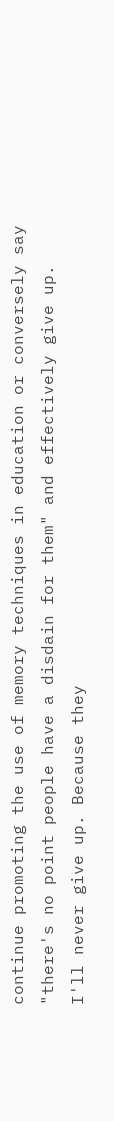continue promoting the use of memory techniques in education or conversely say "there's no point people have a disdain for them" and effectively give up. I'll never give up. Because they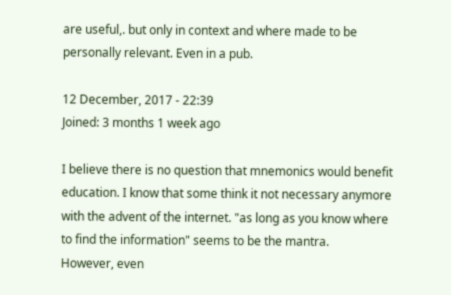are useful,. but only in context and where made to be personally relevant. Even in a pub.

12 December, 2017 - 22:39
Joined: 3 months 1 week ago

I believe there is no question that mnemonics would benefit education. I know that some think it not necessary anymore with the advent of the internet. "as long as you know where to find the information" seems to be the mantra.
However, even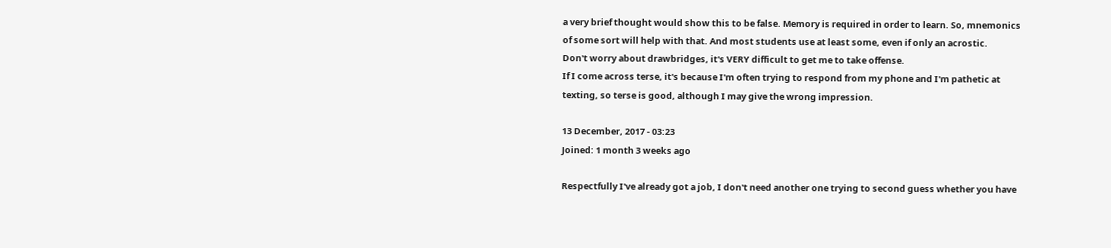a very brief thought would show this to be false. Memory is required in order to learn. So, mnemonics of some sort will help with that. And most students use at least some, even if only an acrostic.
Don't worry about drawbridges, it's VERY difficult to get me to take offense.
If I come across terse, it's because I'm often trying to respond from my phone and I'm pathetic at texting, so terse is good, although I may give the wrong impression.

13 December, 2017 - 03:23
Joined: 1 month 3 weeks ago

Respectfully I've already got a job, I don't need another one trying to second guess whether you have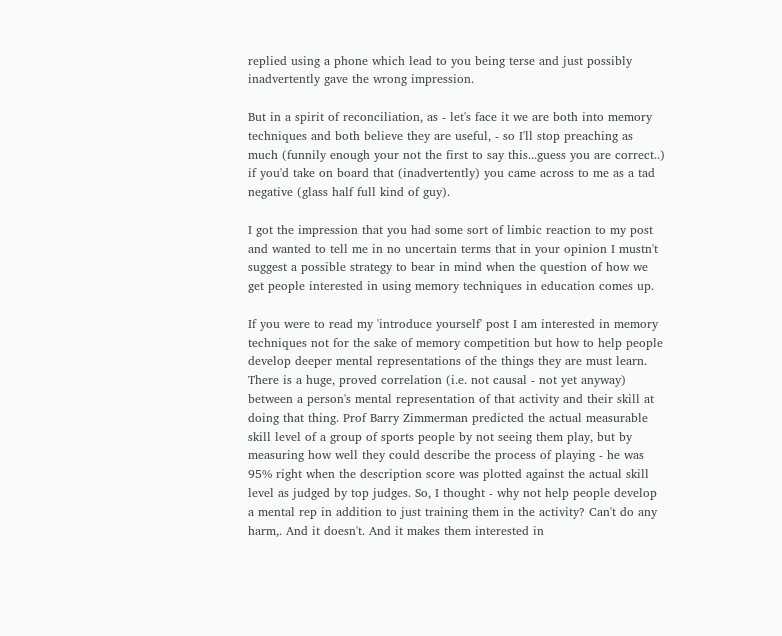replied using a phone which lead to you being terse and just possibly inadvertently gave the wrong impression.

But in a spirit of reconciliation, as - let's face it we are both into memory techniques and both believe they are useful, - so I'll stop preaching as much (funnily enough your not the first to say this...guess you are correct..) if you'd take on board that (inadvertently) you came across to me as a tad negative (glass half full kind of guy).

I got the impression that you had some sort of limbic reaction to my post and wanted to tell me in no uncertain terms that in your opinion I mustn't suggest a possible strategy to bear in mind when the question of how we get people interested in using memory techniques in education comes up.

If you were to read my 'introduce yourself' post I am interested in memory techniques not for the sake of memory competition but how to help people develop deeper mental representations of the things they are must learn. There is a huge, proved correlation (i.e. not causal - not yet anyway) between a person's mental representation of that activity and their skill at doing that thing. Prof Barry Zimmerman predicted the actual measurable skill level of a group of sports people by not seeing them play, but by measuring how well they could describe the process of playing - he was 95% right when the description score was plotted against the actual skill level as judged by top judges. So, I thought - why not help people develop a mental rep in addition to just training them in the activity? Can't do any harm,. And it doesn't. And it makes them interested in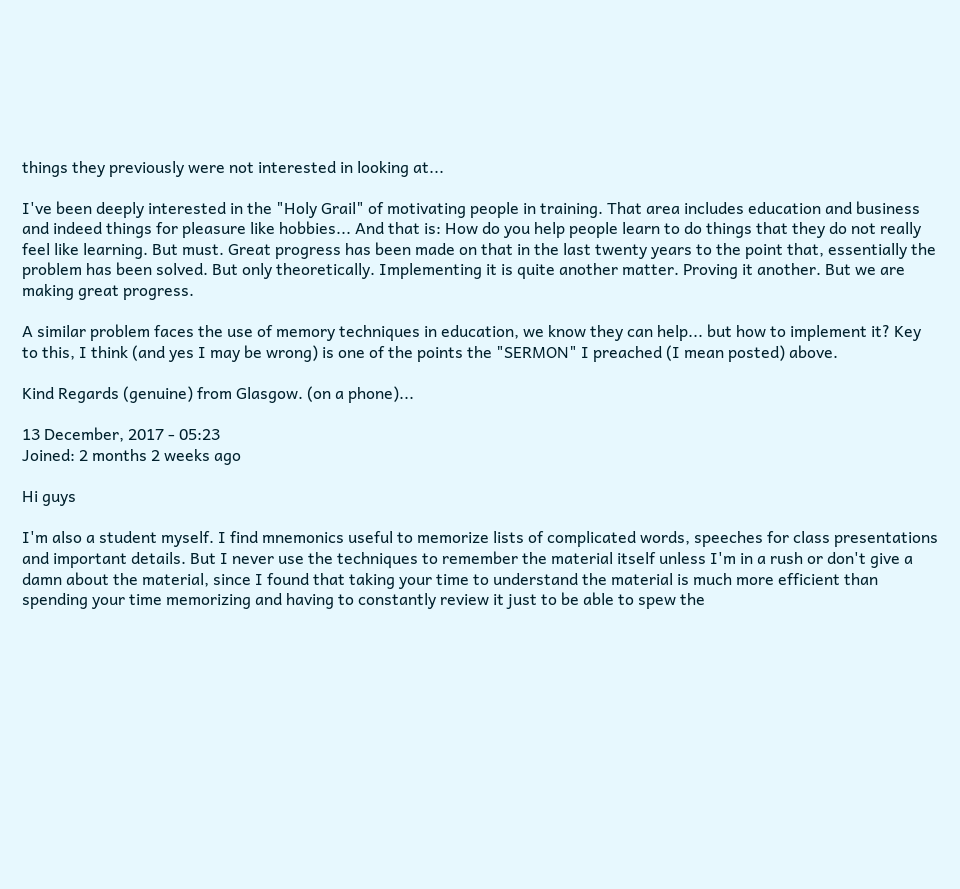things they previously were not interested in looking at...

I've been deeply interested in the "Holy Grail" of motivating people in training. That area includes education and business and indeed things for pleasure like hobbies... And that is: How do you help people learn to do things that they do not really feel like learning. But must. Great progress has been made on that in the last twenty years to the point that, essentially the problem has been solved. But only theoretically. Implementing it is quite another matter. Proving it another. But we are making great progress.

A similar problem faces the use of memory techniques in education, we know they can help... but how to implement it? Key to this, I think (and yes I may be wrong) is one of the points the "SERMON" I preached (I mean posted) above.

Kind Regards (genuine) from Glasgow. (on a phone)...

13 December, 2017 - 05:23
Joined: 2 months 2 weeks ago

Hi guys

I'm also a student myself. I find mnemonics useful to memorize lists of complicated words, speeches for class presentations and important details. But I never use the techniques to remember the material itself unless I'm in a rush or don't give a damn about the material, since I found that taking your time to understand the material is much more efficient than spending your time memorizing and having to constantly review it just to be able to spew the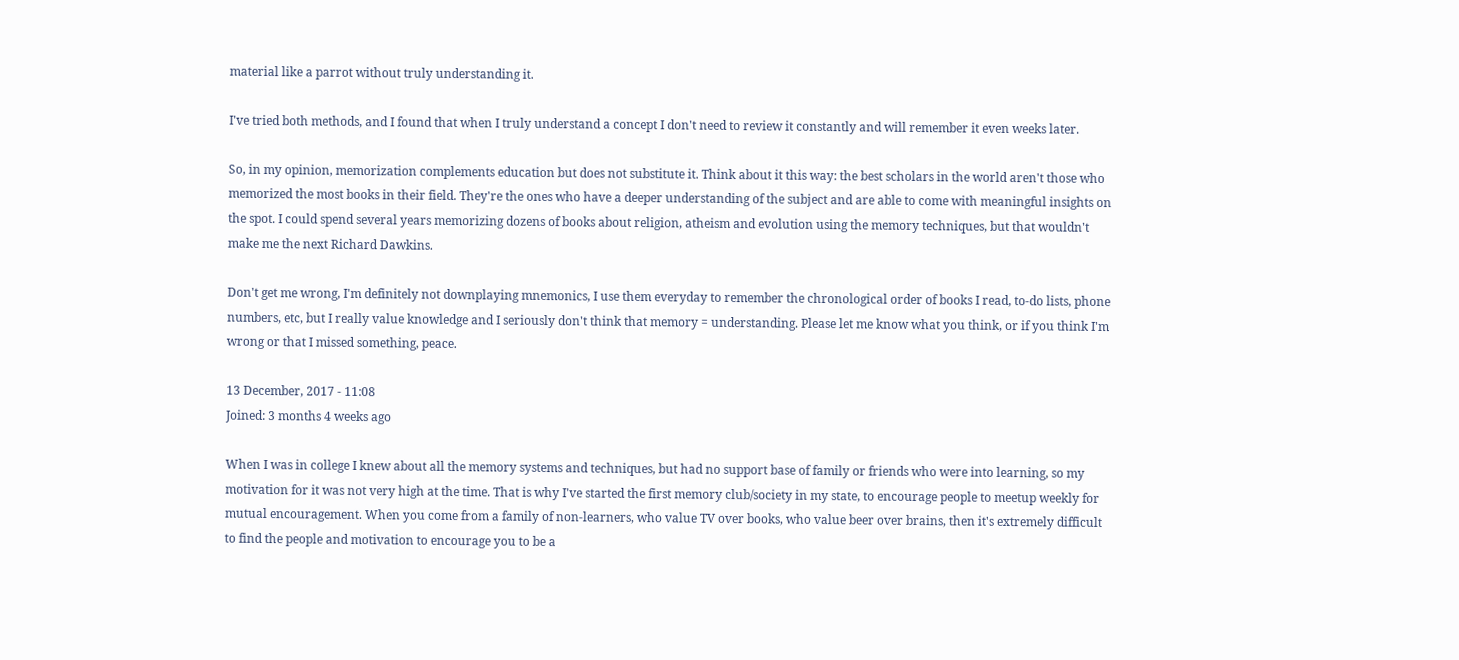material like a parrot without truly understanding it.

I've tried both methods, and I found that when I truly understand a concept I don't need to review it constantly and will remember it even weeks later.

So, in my opinion, memorization complements education but does not substitute it. Think about it this way: the best scholars in the world aren't those who memorized the most books in their field. They're the ones who have a deeper understanding of the subject and are able to come with meaningful insights on the spot. I could spend several years memorizing dozens of books about religion, atheism and evolution using the memory techniques, but that wouldn't make me the next Richard Dawkins.

Don't get me wrong, I'm definitely not downplaying mnemonics, I use them everyday to remember the chronological order of books I read, to-do lists, phone numbers, etc, but I really value knowledge and I seriously don't think that memory = understanding. Please let me know what you think, or if you think I'm wrong or that I missed something, peace.

13 December, 2017 - 11:08
Joined: 3 months 4 weeks ago

When I was in college I knew about all the memory systems and techniques, but had no support base of family or friends who were into learning, so my motivation for it was not very high at the time. That is why I've started the first memory club/society in my state, to encourage people to meetup weekly for mutual encouragement. When you come from a family of non-learners, who value TV over books, who value beer over brains, then it's extremely difficult to find the people and motivation to encourage you to be a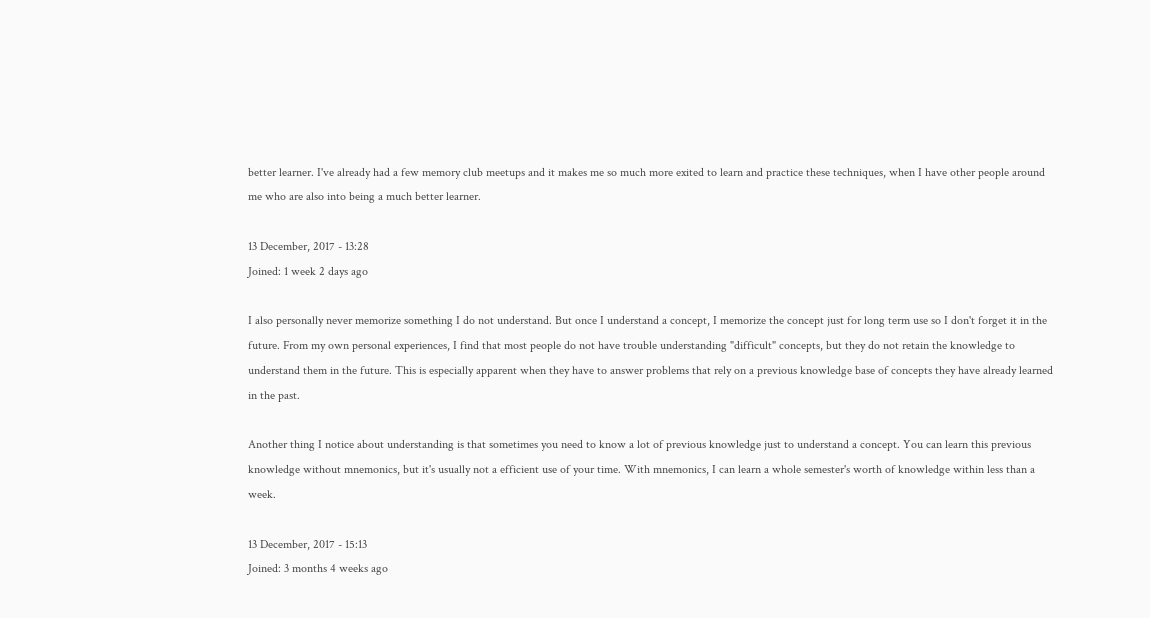better learner. I've already had a few memory club meetups and it makes me so much more exited to learn and practice these techniques, when I have other people around me who are also into being a much better learner.

13 December, 2017 - 13:28
Joined: 1 week 2 days ago

I also personally never memorize something I do not understand. But once I understand a concept, I memorize the concept just for long term use so I don't forget it in the future. From my own personal experiences, I find that most people do not have trouble understanding "difficult" concepts, but they do not retain the knowledge to understand them in the future. This is especially apparent when they have to answer problems that rely on a previous knowledge base of concepts they have already learned in the past.

Another thing I notice about understanding is that sometimes you need to know a lot of previous knowledge just to understand a concept. You can learn this previous knowledge without mnemonics, but it's usually not a efficient use of your time. With mnemonics, I can learn a whole semester's worth of knowledge within less than a week.

13 December, 2017 - 15:13
Joined: 3 months 4 weeks ago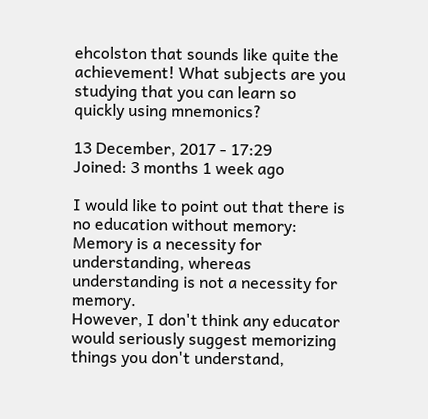ehcolston that sounds like quite the achievement! What subjects are you studying that you can learn so quickly using mnemonics?

13 December, 2017 - 17:29
Joined: 3 months 1 week ago

I would like to point out that there is no education without memory: Memory is a necessity for understanding, whereas understanding is not a necessity for memory.
However, I don't think any educator would seriously suggest memorizing things you don't understand,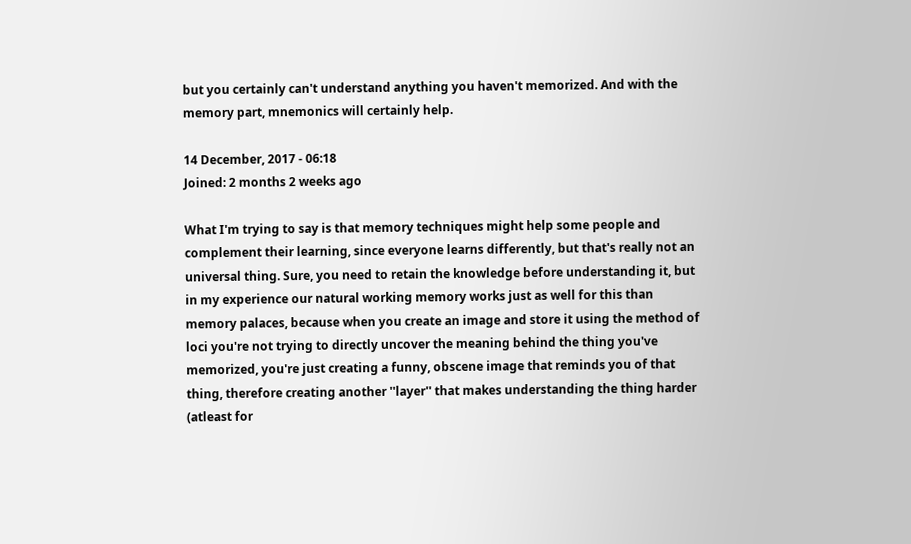but you certainly can't understand anything you haven't memorized. And with the memory part, mnemonics will certainly help.

14 December, 2017 - 06:18
Joined: 2 months 2 weeks ago

What I'm trying to say is that memory techniques might help some people and complement their learning, since everyone learns differently, but that's really not an universal thing. Sure, you need to retain the knowledge before understanding it, but in my experience our natural working memory works just as well for this than memory palaces, because when you create an image and store it using the method of loci you're not trying to directly uncover the meaning behind the thing you've memorized, you're just creating a funny, obscene image that reminds you of that thing, therefore creating another ''layer'' that makes understanding the thing harder (atleast for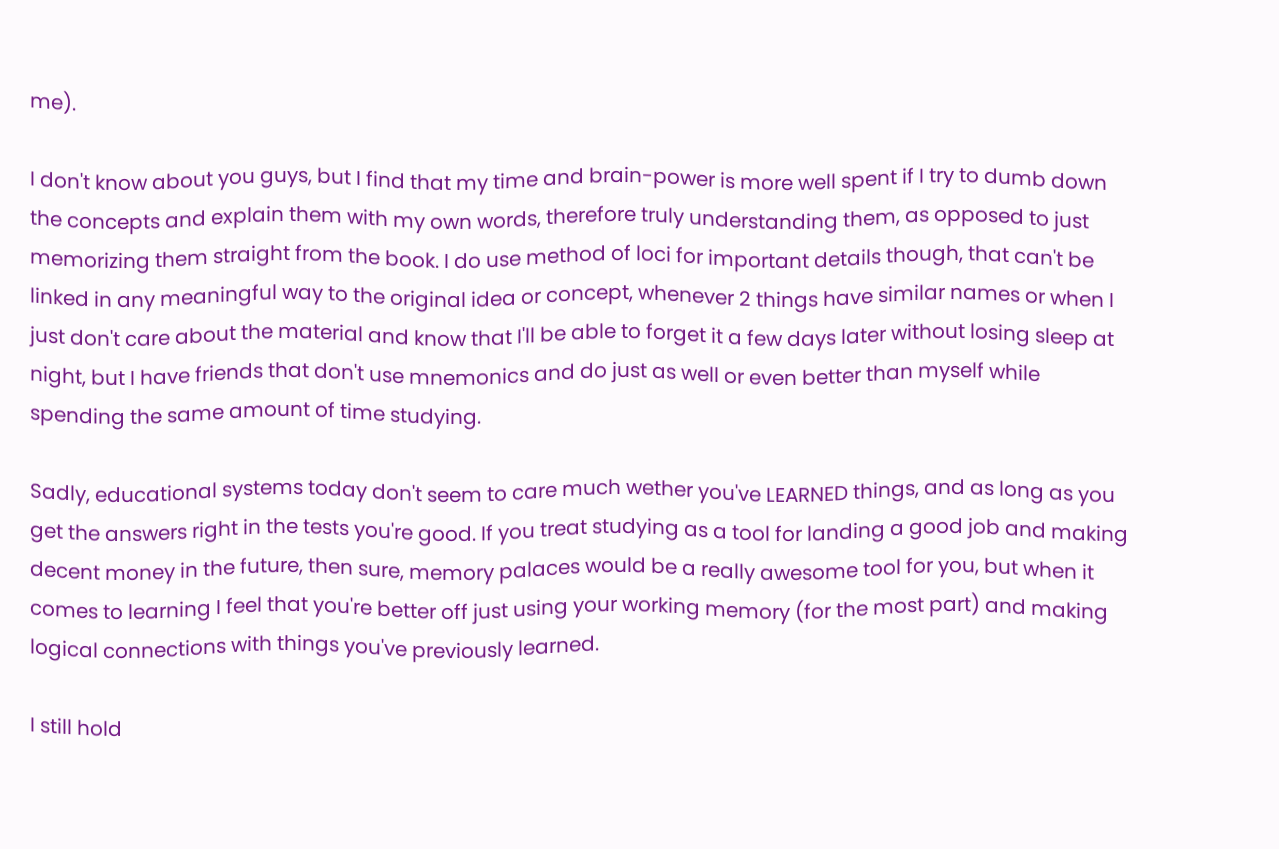me).

I don't know about you guys, but I find that my time and brain-power is more well spent if I try to dumb down the concepts and explain them with my own words, therefore truly understanding them, as opposed to just memorizing them straight from the book. I do use method of loci for important details though, that can't be linked in any meaningful way to the original idea or concept, whenever 2 things have similar names or when I just don't care about the material and know that I'll be able to forget it a few days later without losing sleep at night, but I have friends that don't use mnemonics and do just as well or even better than myself while spending the same amount of time studying.

Sadly, educational systems today don't seem to care much wether you've LEARNED things, and as long as you get the answers right in the tests you're good. If you treat studying as a tool for landing a good job and making decent money in the future, then sure, memory palaces would be a really awesome tool for you, but when it comes to learning I feel that you're better off just using your working memory (for the most part) and making logical connections with things you've previously learned.

I still hold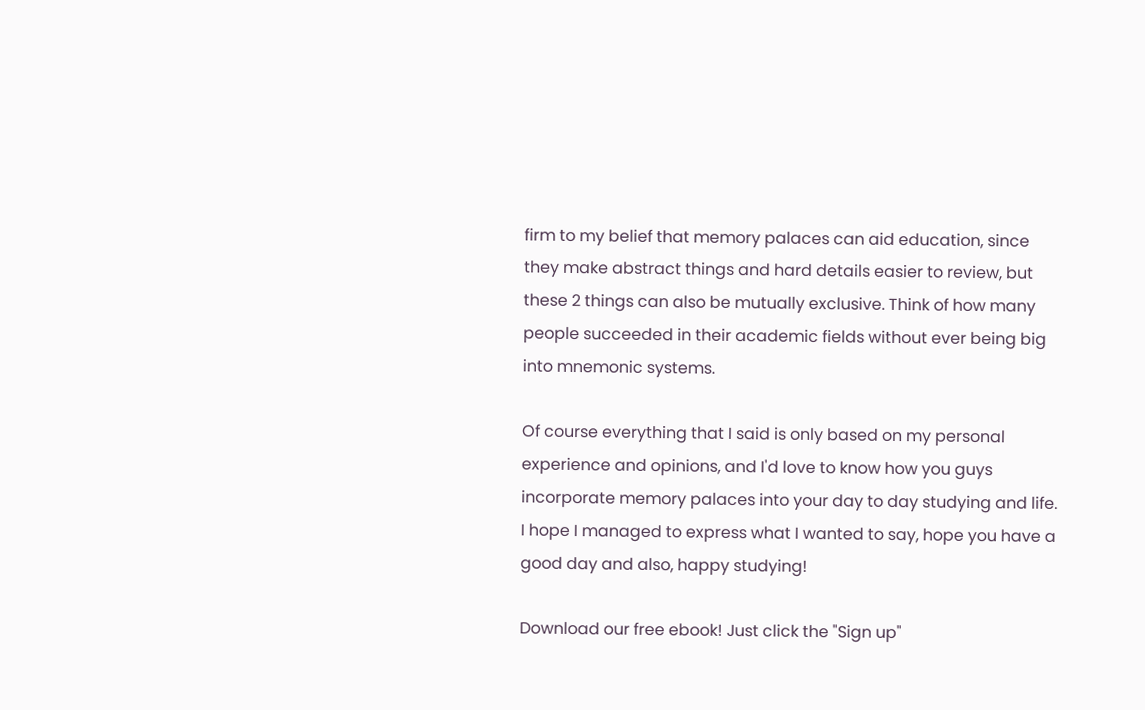firm to my belief that memory palaces can aid education, since they make abstract things and hard details easier to review, but these 2 things can also be mutually exclusive. Think of how many people succeeded in their academic fields without ever being big into mnemonic systems.

Of course everything that I said is only based on my personal experience and opinions, and I'd love to know how you guys incorporate memory palaces into your day to day studying and life.
I hope I managed to express what I wanted to say, hope you have a good day and also, happy studying!

Download our free ebook! Just click the "Sign up"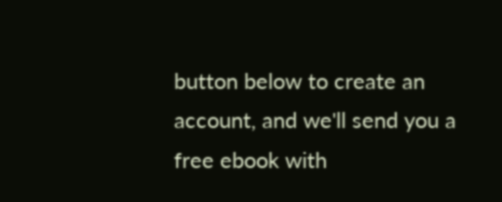button below to create an account, and we'll send you a free ebook with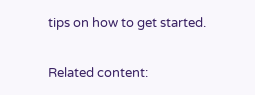tips on how to get started.

Related content: